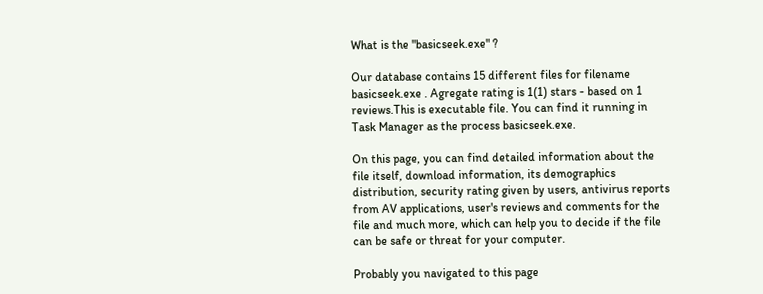What is the "basicseek.exe" ?

Our database contains 15 different files for filename basicseek.exe . Agregate rating is 1(1) stars - based on 1 reviews.This is executable file. You can find it running in Task Manager as the process basicseek.exe.

On this page, you can find detailed information about the file itself, download information, its demographics distribution, security rating given by users, antivirus reports from AV applications, user's reviews and comments for the file and much more, which can help you to decide if the file can be safe or threat for your computer.

Probably you navigated to this page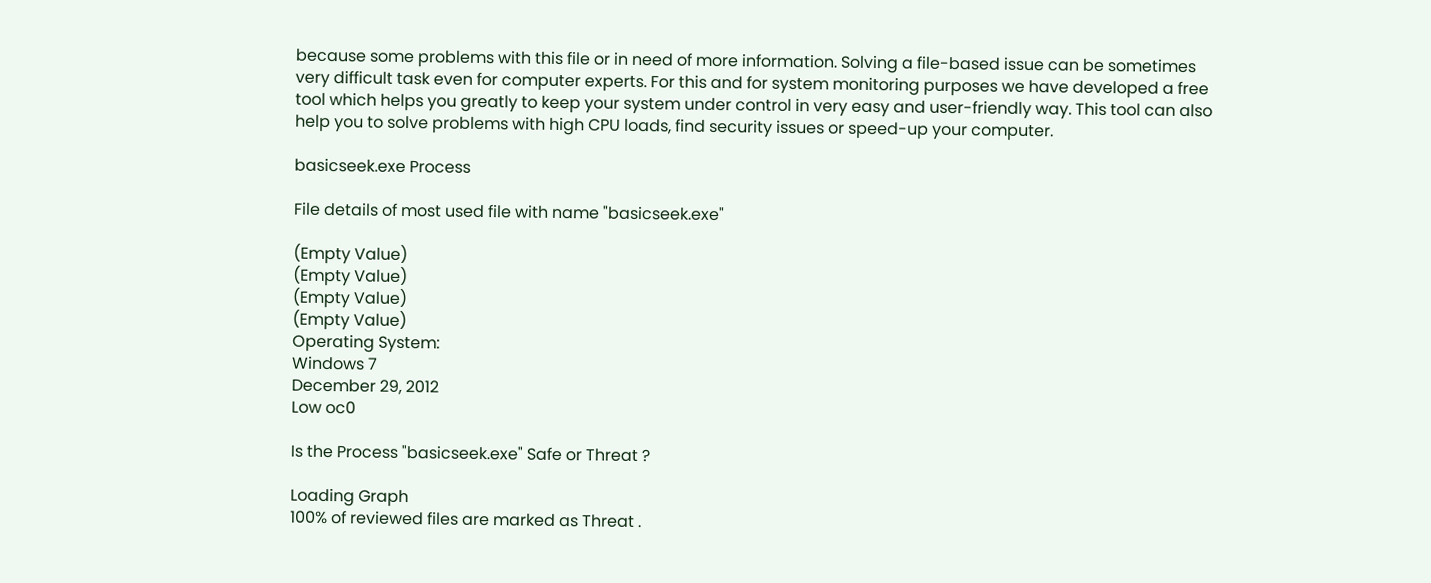because some problems with this file or in need of more information. Solving a file-based issue can be sometimes very difficult task even for computer experts. For this and for system monitoring purposes we have developed a free tool which helps you greatly to keep your system under control in very easy and user-friendly way. This tool can also help you to solve problems with high CPU loads, find security issues or speed-up your computer.

basicseek.exe Process

File details of most used file with name "basicseek.exe"

(Empty Value)
(Empty Value)
(Empty Value)
(Empty Value)
Operating System:
Windows 7
December 29, 2012
Low oc0

Is the Process "basicseek.exe" Safe or Threat ?

Loading Graph
100% of reviewed files are marked as Threat .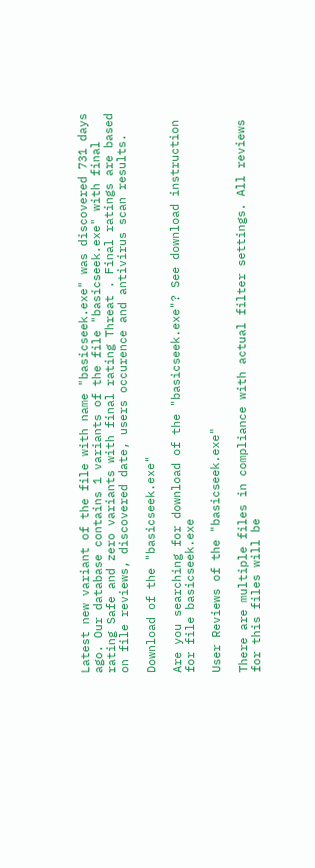Latest new variant of the file with name "basicseek.exe" was discovered 731 days ago. Our database contains 1 variants of the file "basicseek.exe" with final rating Safe and zero variants with final rating Threat . Final ratings are based on file reviews, discovered date, users occurence and antivirus scan results.

Download of the "basicseek.exe"

Are you searching for download of the "basicseek.exe"? See download instruction for file basicseek.exe

User Reviews of the "basicseek.exe"

There are multiple files in compliance with actual filter settings. All reviews for this files will be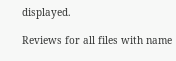displayed.

Reviews for all files with name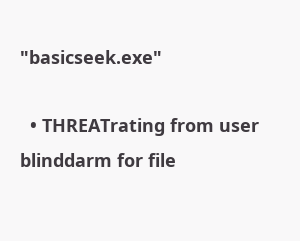"basicseek.exe"

  • THREATrating from user blinddarm for file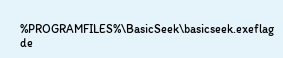%PROGRAMFILES%\BasicSeek\basicseek.exeflag de